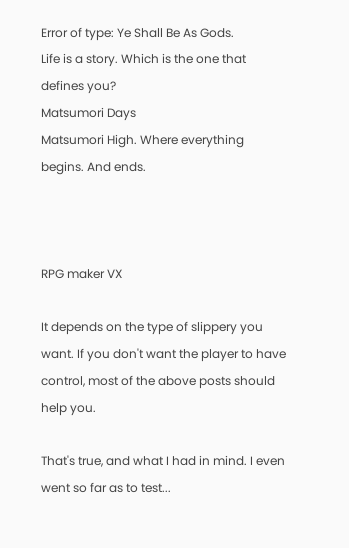Error of type: Ye Shall Be As Gods.
Life is a story. Which is the one that defines you?
Matsumori Days
Matsumori High. Where everything begins. And ends.



RPG maker VX

It depends on the type of slippery you want. If you don't want the player to have control, most of the above posts should help you.

That's true, and what I had in mind. I even went so far as to test...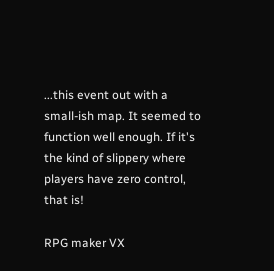...this event out with a small-ish map. It seemed to function well enough. If it's the kind of slippery where players have zero control, that is!

RPG maker VX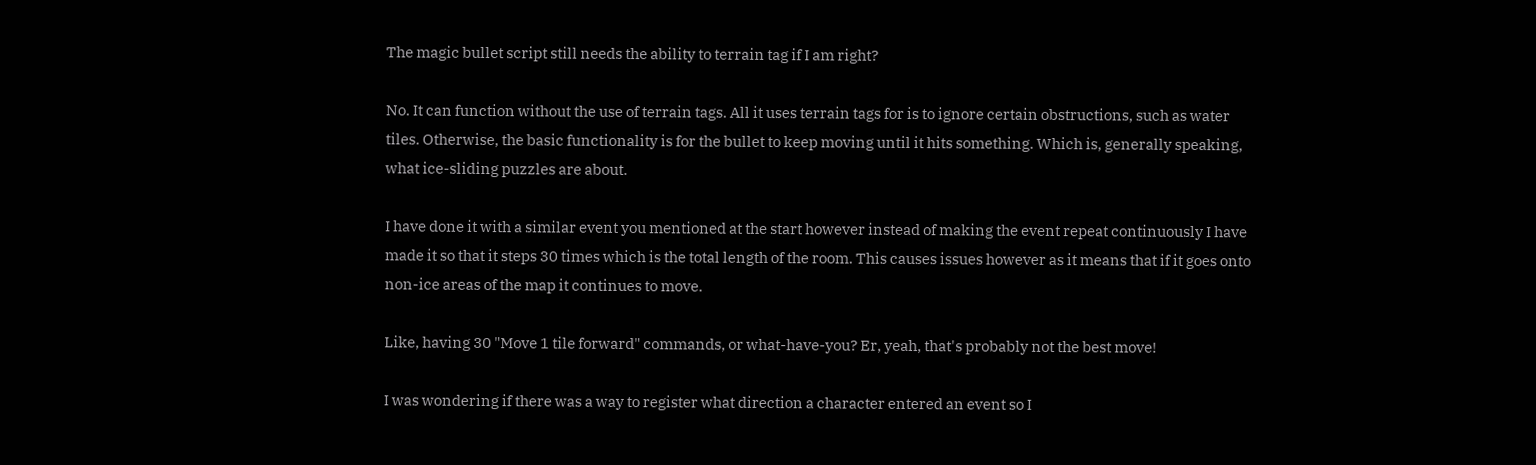The magic bullet script still needs the ability to terrain tag if I am right?

No. It can function without the use of terrain tags. All it uses terrain tags for is to ignore certain obstructions, such as water tiles. Otherwise, the basic functionality is for the bullet to keep moving until it hits something. Which is, generally speaking, what ice-sliding puzzles are about.

I have done it with a similar event you mentioned at the start however instead of making the event repeat continuously I have made it so that it steps 30 times which is the total length of the room. This causes issues however as it means that if it goes onto non-ice areas of the map it continues to move.

Like, having 30 "Move 1 tile forward" commands, or what-have-you? Er, yeah, that's probably not the best move!

I was wondering if there was a way to register what direction a character entered an event so I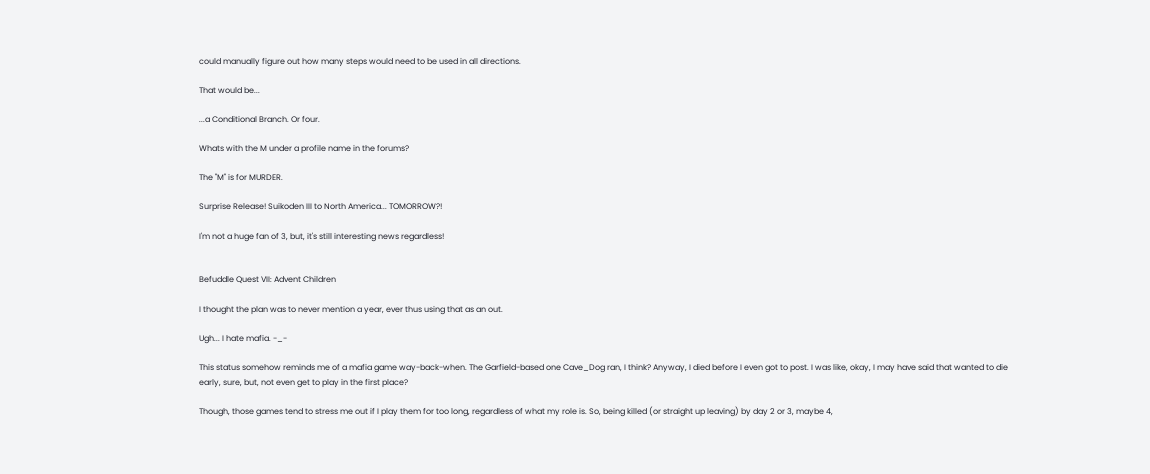could manually figure out how many steps would need to be used in all directions.

That would be...

...a Conditional Branch. Or four.

Whats with the M under a profile name in the forums?

The "M" is for MURDER.

Surprise Release! Suikoden III to North America... TOMORROW?!

I'm not a huge fan of 3, but, it's still interesting news regardless!


Befuddle Quest VII: Advent Children

I thought the plan was to never mention a year, ever thus using that as an out.

Ugh... I hate mafia. -_-

This status somehow reminds me of a mafia game way-back-when. The Garfield-based one Cave_Dog ran, I think? Anyway, I died before I even got to post. I was like, okay, I may have said that wanted to die early, sure, but, not even get to play in the first place?

Though, those games tend to stress me out if I play them for too long, regardless of what my role is. So, being killed (or straight up leaving) by day 2 or 3, maybe 4,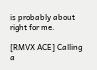is probably about right for me.

[RMVX ACE] Calling a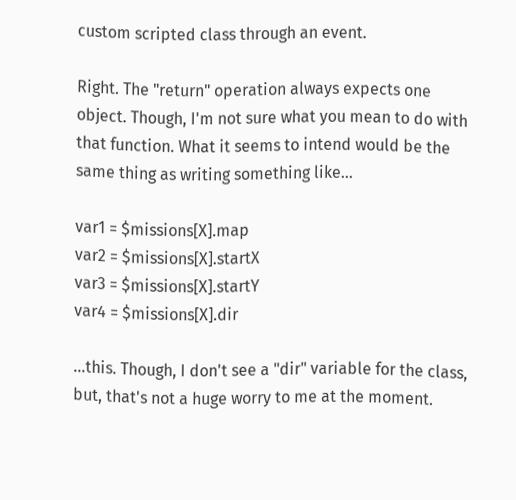custom scripted class through an event.

Right. The "return" operation always expects one object. Though, I'm not sure what you mean to do with that function. What it seems to intend would be the same thing as writing something like...

var1 = $missions[X].map
var2 = $missions[X].startX
var3 = $missions[X].startY
var4 = $missions[X].dir

...this. Though, I don't see a "dir" variable for the class, but, that's not a huge worry to me at the moment.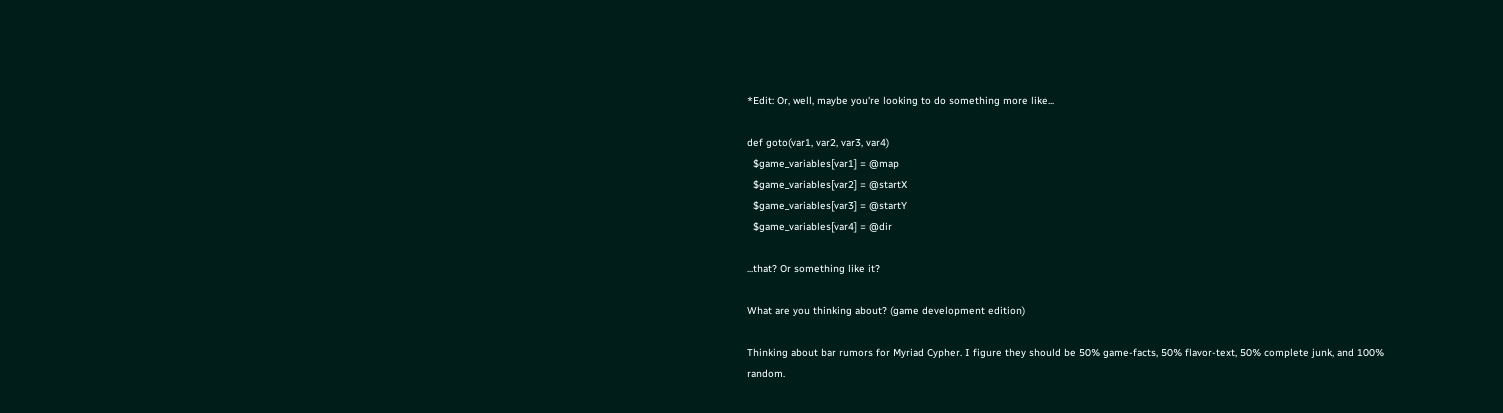*Edit: Or, well, maybe you're looking to do something more like...

def goto(var1, var2, var3, var4)
  $game_variables[var1] = @map
  $game_variables[var2] = @startX
  $game_variables[var3] = @startY
  $game_variables[var4] = @dir

...that? Or something like it?

What are you thinking about? (game development edition)

Thinking about bar rumors for Myriad Cypher. I figure they should be 50% game-facts, 50% flavor-text, 50% complete junk, and 100% random.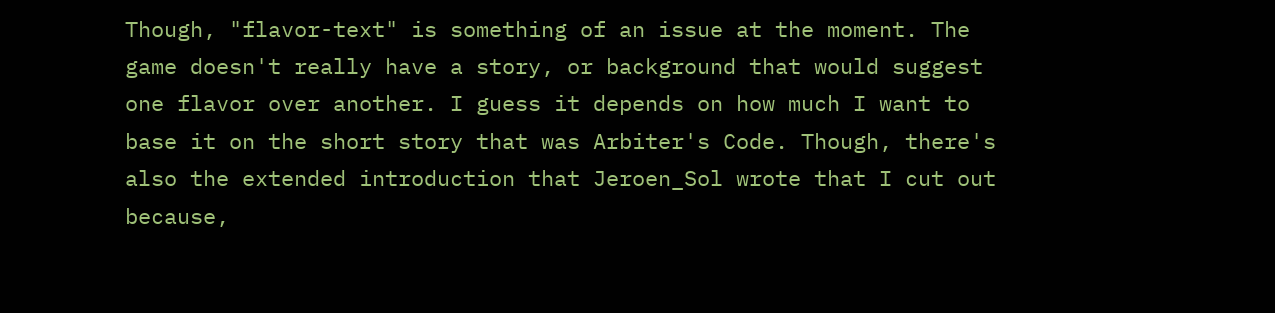Though, "flavor-text" is something of an issue at the moment. The game doesn't really have a story, or background that would suggest one flavor over another. I guess it depends on how much I want to base it on the short story that was Arbiter's Code. Though, there's also the extended introduction that Jeroen_Sol wrote that I cut out because,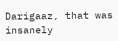Darigaaz, that was insanely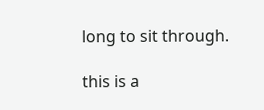long to sit through.

this is a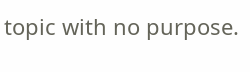topic with no purpose.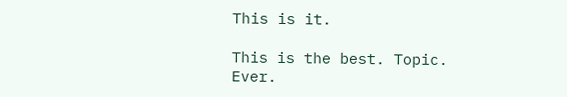This is it.

This is the best. Topic. Ever.